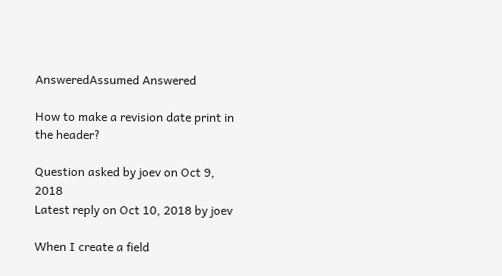AnsweredAssumed Answered

How to make a revision date print in the header?

Question asked by joev on Oct 9, 2018
Latest reply on Oct 10, 2018 by joev

When I create a field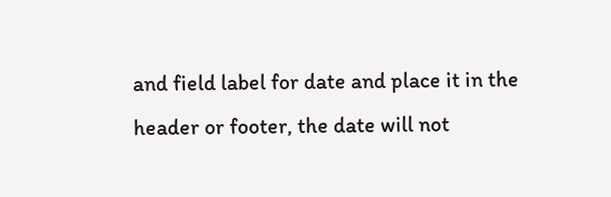and field label for date and place it in the header or footer, the date will not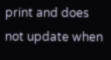print and does not update when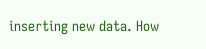inserting new data. How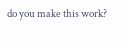do you make this work?